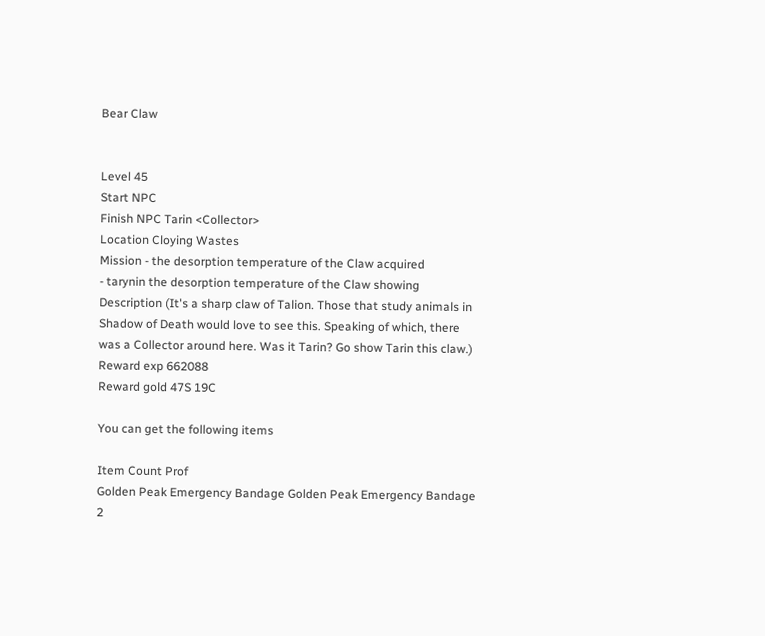Bear Claw


Level 45
Start NPC
Finish NPC Tarin <Collector>
Location Cloying Wastes
Mission - the desorption temperature of the Claw acquired
- tarynin the desorption temperature of the Claw showing
Description (It's a sharp claw of Talion. Those that study animals in Shadow of Death would love to see this. Speaking of which, there was a Collector around here. Was it Tarin? Go show Tarin this claw.)
Reward exp 662088
Reward gold 47S 19C

You can get the following items

Item Count Prof
Golden Peak Emergency Bandage Golden Peak Emergency Bandage 2